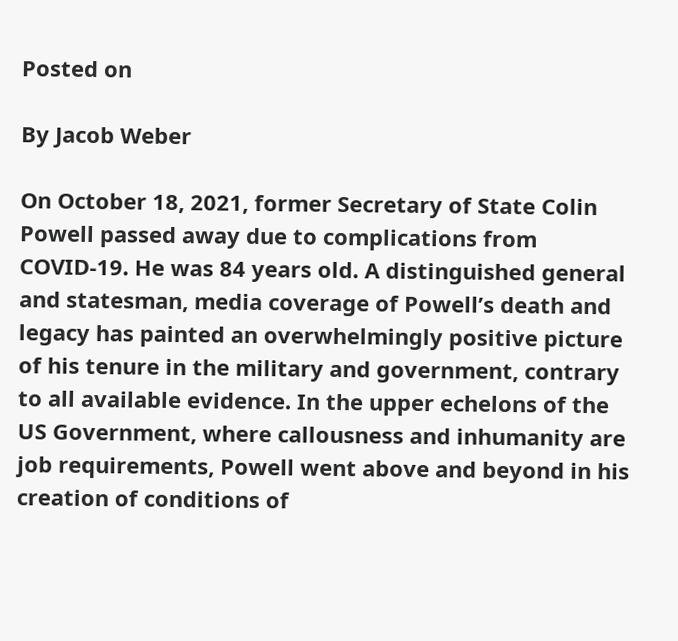Posted on

By Jacob Weber

On October 18, 2021, former Secretary of State Colin Powell passed away due to complications from COVID-19. He was 84 years old. A distinguished general and statesman, media coverage of Powell’s death and legacy has painted an overwhelmingly positive picture of his tenure in the military and government, contrary to all available evidence. In the upper echelons of the US Government, where callousness and inhumanity are job requirements, Powell went above and beyond in his creation of conditions of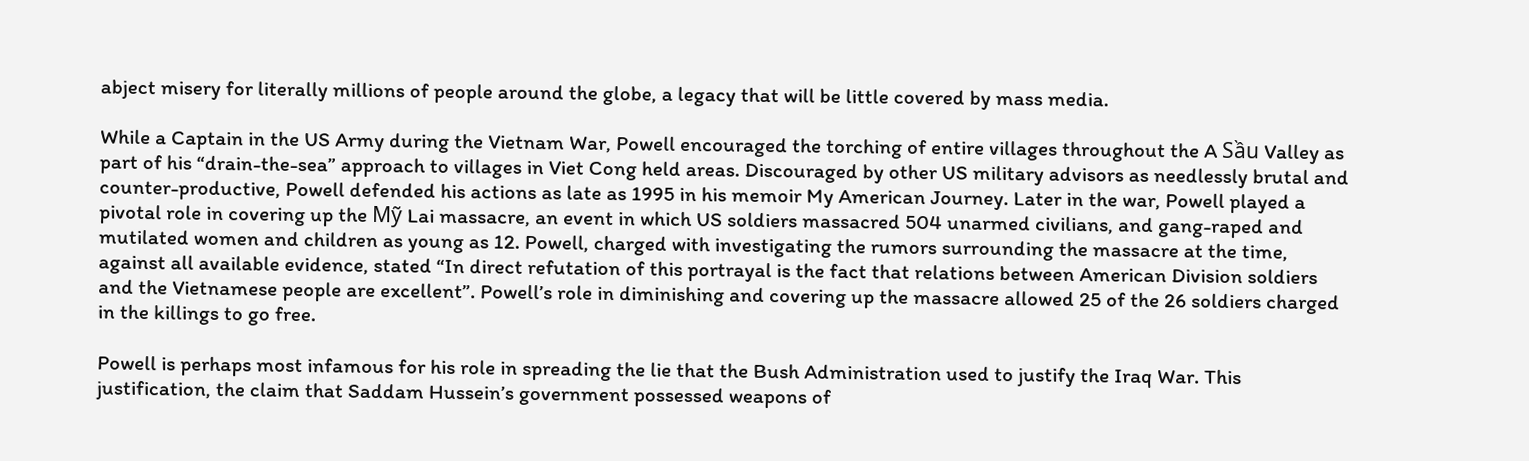abject misery for literally millions of people around the globe, a legacy that will be little covered by mass media.

While a Captain in the US Army during the Vietnam War, Powell encouraged the torching of entire villages throughout the A Sầu Valley as part of his “drain-the-sea” approach to villages in Viet Cong held areas. Discouraged by other US military advisors as needlessly brutal and counter-productive, Powell defended his actions as late as 1995 in his memoir My American Journey. Later in the war, Powell played a pivotal role in covering up the Mỹ Lai massacre, an event in which US soldiers massacred 504 unarmed civilians, and gang-raped and mutilated women and children as young as 12. Powell, charged with investigating the rumors surrounding the massacre at the time, against all available evidence, stated “In direct refutation of this portrayal is the fact that relations between American Division soldiers and the Vietnamese people are excellent”. Powell’s role in diminishing and covering up the massacre allowed 25 of the 26 soldiers charged in the killings to go free.

Powell is perhaps most infamous for his role in spreading the lie that the Bush Administration used to justify the Iraq War. This justification, the claim that Saddam Hussein’s government possessed weapons of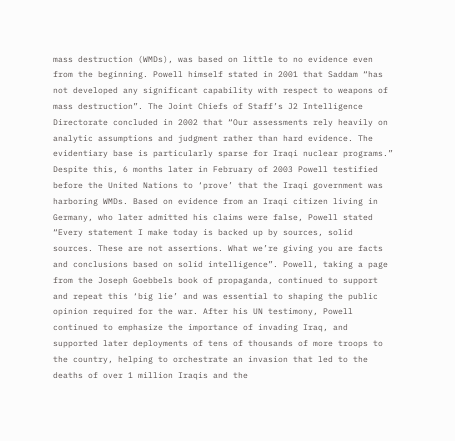mass destruction (WMDs), was based on little to no evidence even from the beginning. Powell himself stated in 2001 that Saddam “has not developed any significant capability with respect to weapons of mass destruction”. The Joint Chiefs of Staff’s J2 Intelligence Directorate concluded in 2002 that “Our assessments rely heavily on analytic assumptions and judgment rather than hard evidence. The evidentiary base is particularly sparse for Iraqi nuclear programs.” Despite this, 6 months later in February of 2003 Powell testified before the United Nations to ‘prove’ that the Iraqi government was harboring WMDs. Based on evidence from an Iraqi citizen living in Germany, who later admitted his claims were false, Powell stated “Every statement I make today is backed up by sources, solid sources. These are not assertions. What we’re giving you are facts and conclusions based on solid intelligence”. Powell, taking a page from the Joseph Goebbels book of propaganda, continued to support and repeat this ‘big lie’ and was essential to shaping the public opinion required for the war. After his UN testimony, Powell continued to emphasize the importance of invading Iraq, and supported later deployments of tens of thousands of more troops to the country, helping to orchestrate an invasion that led to the deaths of over 1 million Iraqis and the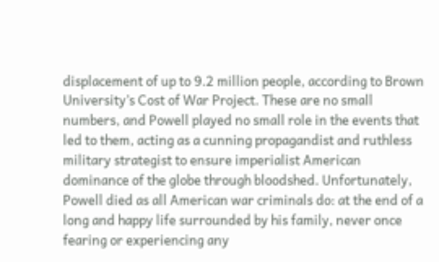displacement of up to 9.2 million people, according to Brown University’s Cost of War Project. These are no small numbers, and Powell played no small role in the events that led to them, acting as a cunning propagandist and ruthless military strategist to ensure imperialist American dominance of the globe through bloodshed. Unfortunately, Powell died as all American war criminals do: at the end of a long and happy life surrounded by his family, never once fearing or experiencing any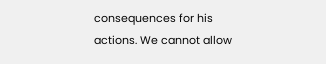consequences for his actions. We cannot allow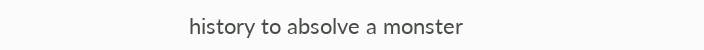history to absolve a monster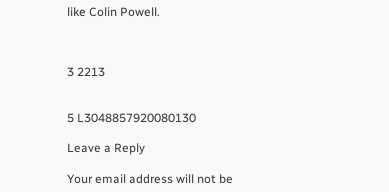like Colin Powell.



3 2213


5 L3048857920080130

Leave a Reply

Your email address will not be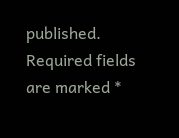published. Required fields are marked *